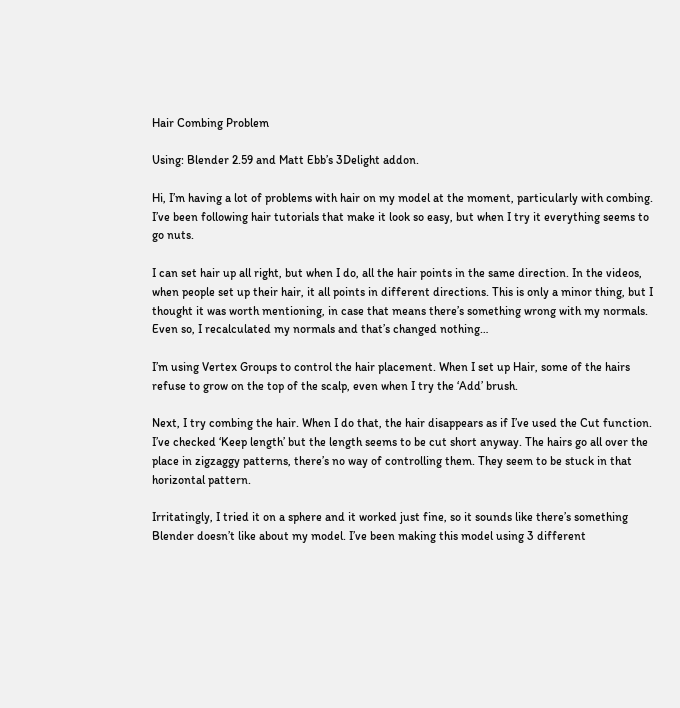Hair Combing Problem

Using: Blender 2.59 and Matt Ebb’s 3Delight addon.

Hi, I’m having a lot of problems with hair on my model at the moment, particularly with combing. I’ve been following hair tutorials that make it look so easy, but when I try it everything seems to go nuts.

I can set hair up all right, but when I do, all the hair points in the same direction. In the videos, when people set up their hair, it all points in different directions. This is only a minor thing, but I thought it was worth mentioning, in case that means there’s something wrong with my normals. Even so, I recalculated my normals and that’s changed nothing…

I’m using Vertex Groups to control the hair placement. When I set up Hair, some of the hairs refuse to grow on the top of the scalp, even when I try the ‘Add’ brush.

Next, I try combing the hair. When I do that, the hair disappears as if I’ve used the Cut function. I’ve checked ‘Keep length’ but the length seems to be cut short anyway. The hairs go all over the place in zigzaggy patterns, there’s no way of controlling them. They seem to be stuck in that horizontal pattern.

Irritatingly, I tried it on a sphere and it worked just fine, so it sounds like there’s something Blender doesn’t like about my model. I’ve been making this model using 3 different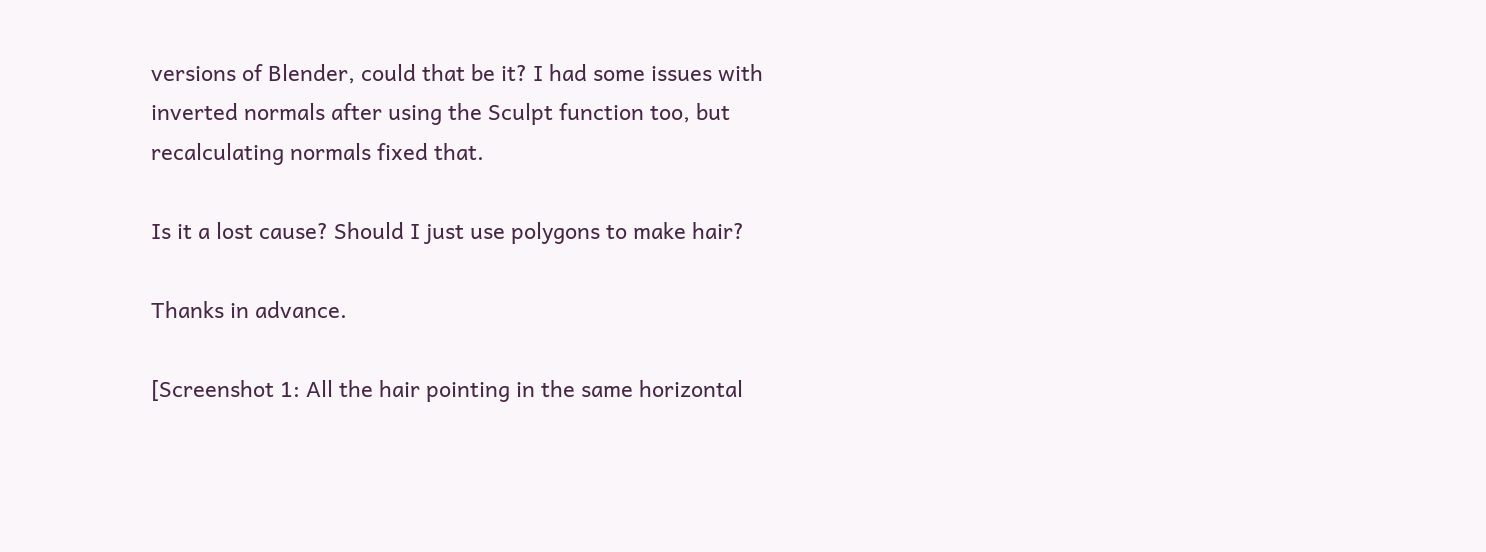versions of Blender, could that be it? I had some issues with inverted normals after using the Sculpt function too, but recalculating normals fixed that.

Is it a lost cause? Should I just use polygons to make hair?

Thanks in advance.

[Screenshot 1: All the hair pointing in the same horizontal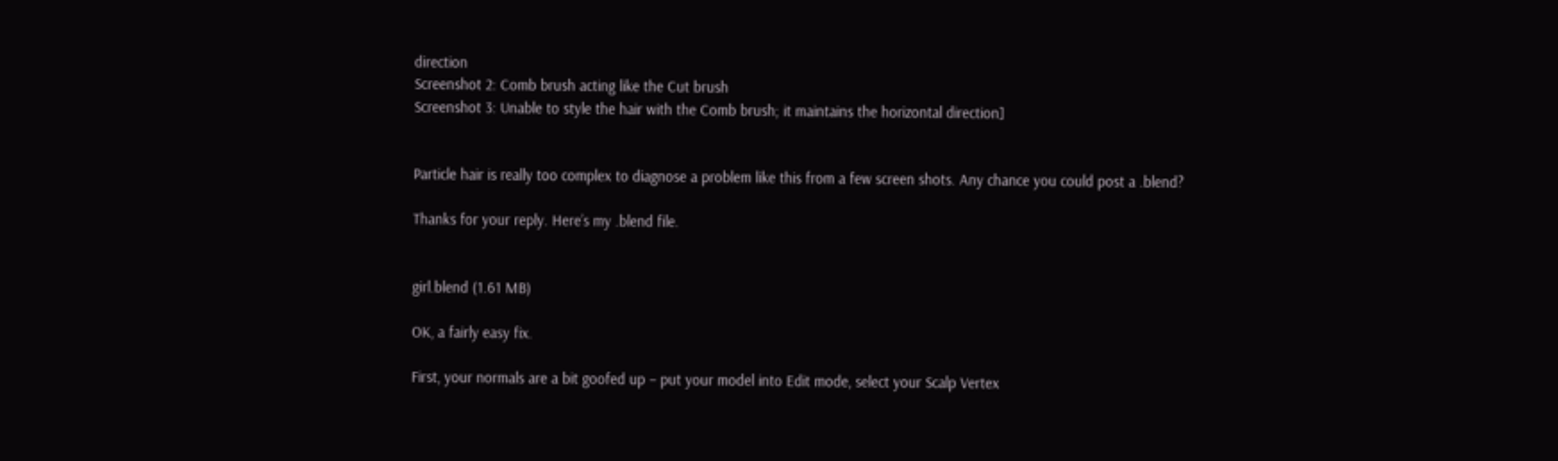direction
Screenshot 2: Comb brush acting like the Cut brush
Screenshot 3: Unable to style the hair with the Comb brush; it maintains the horizontal direction]


Particle hair is really too complex to diagnose a problem like this from a few screen shots. Any chance you could post a .blend?

Thanks for your reply. Here’s my .blend file.


girl.blend (1.61 MB)

OK, a fairly easy fix.

First, your normals are a bit goofed up – put your model into Edit mode, select your Scalp Vertex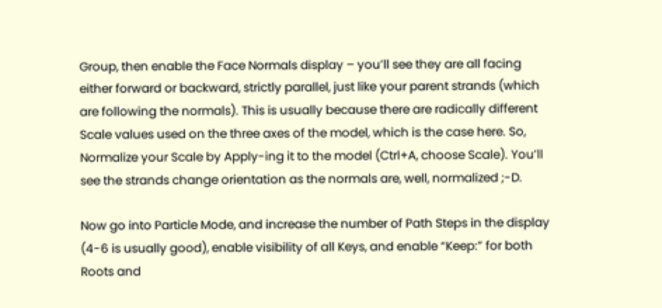Group, then enable the Face Normals display – you’ll see they are all facing either forward or backward, strictly parallel, just like your parent strands (which are following the normals). This is usually because there are radically different Scale values used on the three axes of the model, which is the case here. So, Normalize your Scale by Apply-ing it to the model (Ctrl+A, choose Scale). You’ll see the strands change orientation as the normals are, well, normalized ;-D.

Now go into Particle Mode, and increase the number of Path Steps in the display (4-6 is usually good), enable visibility of all Keys, and enable “Keep:” for both Roots and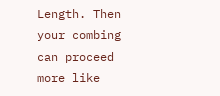Length. Then your combing can proceed more like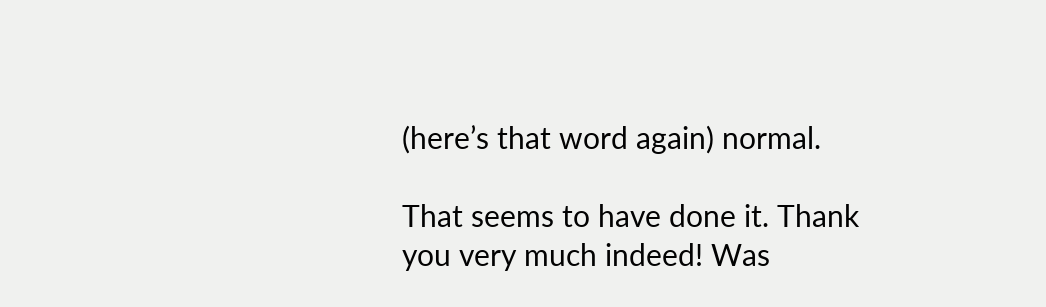(here’s that word again) normal.

That seems to have done it. Thank you very much indeed! Was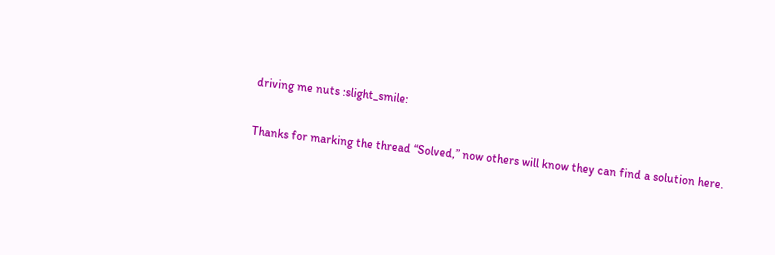driving me nuts :slight_smile:

Thanks for marking the thread “Solved,” now others will know they can find a solution here.